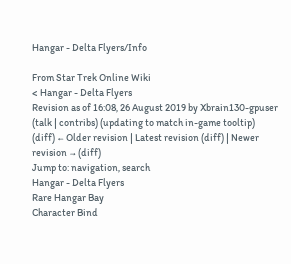Hangar - Delta Flyers/Info

From Star Trek Online Wiki
< Hangar - Delta Flyers
Revision as of 16:08, 26 August 2019 by Xbrain130-gpuser (talk | contribs) (updating to match in-game tooltip)
(diff) ← Older revision | Latest revision (diff) | Newer revision → (diff)
Jump to: navigation, search
Hangar - Delta Flyers
Rare Hangar Bay
Character Bind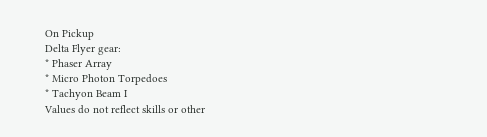On Pickup
Delta Flyer gear:
* Phaser Array
* Micro Photon Torpedoes
* Tachyon Beam I
Values do not reflect skills or other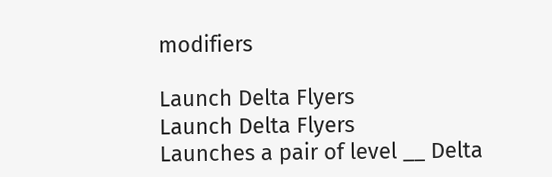modifiers

Launch Delta Flyers
Launch Delta Flyers
Launches a pair of level __ Delta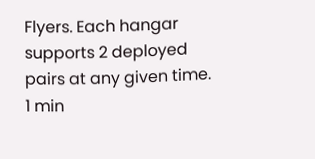Flyers. Each hangar supports 2 deployed pairs at any given time.
1 min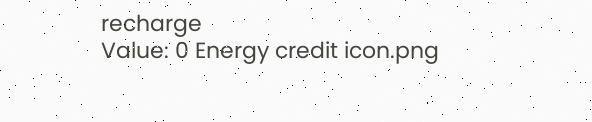recharge
Value: 0 Energy credit icon.png